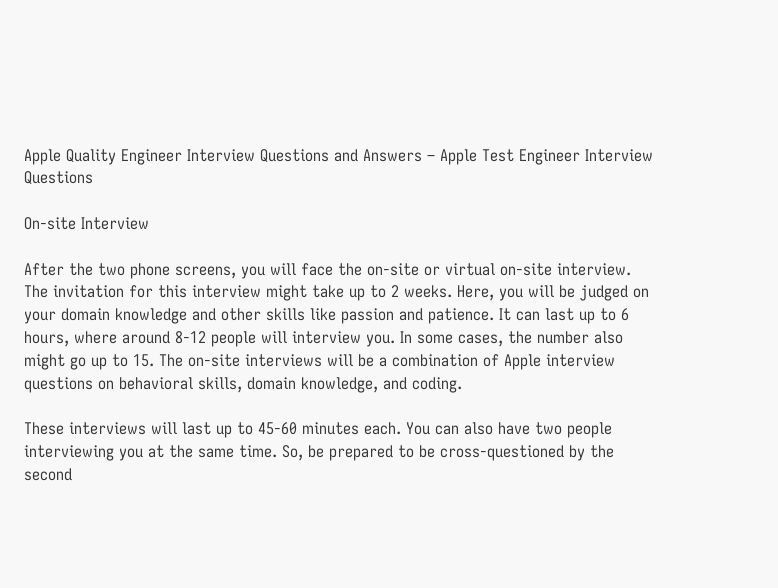Apple Quality Engineer Interview Questions and Answers – Apple Test Engineer Interview Questions

On-site Interview

After the two phone screens, you will face the on-site or virtual on-site interview. The invitation for this interview might take up to 2 weeks. Here, you will be judged on your domain knowledge and other skills like passion and patience. It can last up to 6 hours, where around 8-12 people will interview you. In some cases, the number also might go up to 15. The on-site interviews will be a combination of Apple interview questions on behavioral skills, domain knowledge, and coding.

These interviews will last up to 45-60 minutes each. You can also have two people interviewing you at the same time. So, be prepared to be cross-questioned by the second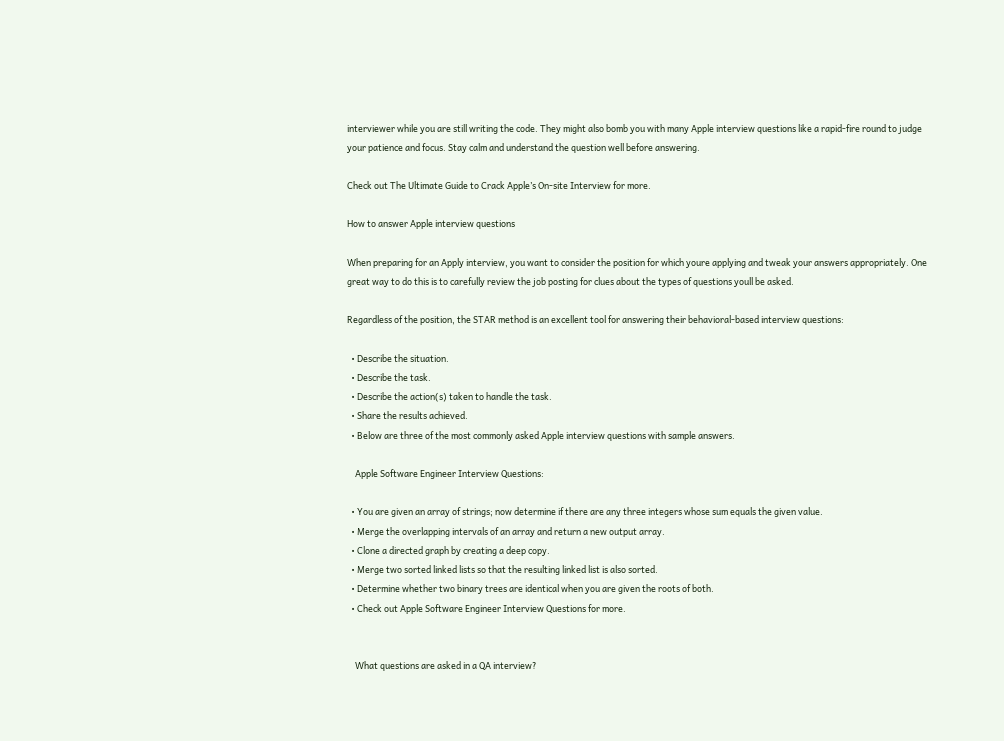interviewer while you are still writing the code. They might also bomb you with many Apple interview questions like a rapid-fire round to judge your patience and focus. Stay calm and understand the question well before answering.

Check out The Ultimate Guide to Crack Apple’s On-site Interview for more.

How to answer Apple interview questions

When preparing for an Apply interview, you want to consider the position for which youre applying and tweak your answers appropriately. One great way to do this is to carefully review the job posting for clues about the types of questions youll be asked.

Regardless of the position, the STAR method is an excellent tool for answering their behavioral-based interview questions:

  • Describe the situation.
  • Describe the task.
  • Describe the action(s) taken to handle the task.
  • Share the results achieved.
  • Below are three of the most commonly asked Apple interview questions with sample answers.

    Apple Software Engineer Interview Questions:

  • You are given an array of strings; now determine if there are any three integers whose sum equals the given value.
  • Merge the overlapping intervals of an array and return a new output array.
  • Clone a directed graph by creating a deep copy.
  • Merge two sorted linked lists so that the resulting linked list is also sorted.
  • Determine whether two binary trees are identical when you are given the roots of both.
  • Check out Apple Software Engineer Interview Questions for more.


    What questions are asked in a QA interview?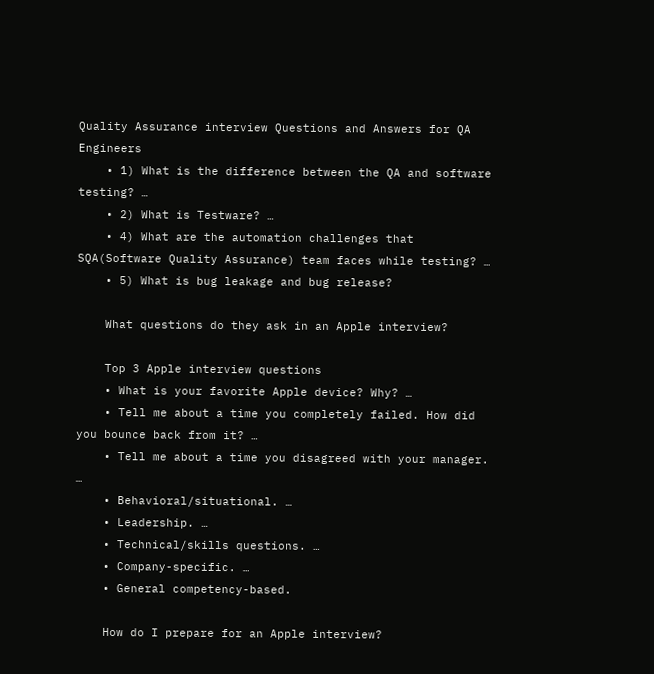Quality Assurance interview Questions and Answers for QA Engineers
    • 1) What is the difference between the QA and software testing? …
    • 2) What is Testware? …
    • 4) What are the automation challenges that SQA(Software Quality Assurance) team faces while testing? …
    • 5) What is bug leakage and bug release?

    What questions do they ask in an Apple interview?

    Top 3 Apple interview questions
    • What is your favorite Apple device? Why? …
    • Tell me about a time you completely failed. How did you bounce back from it? …
    • Tell me about a time you disagreed with your manager. …
    • Behavioral/situational. …
    • Leadership. …
    • Technical/skills questions. …
    • Company-specific. …
    • General competency-based.

    How do I prepare for an Apple interview?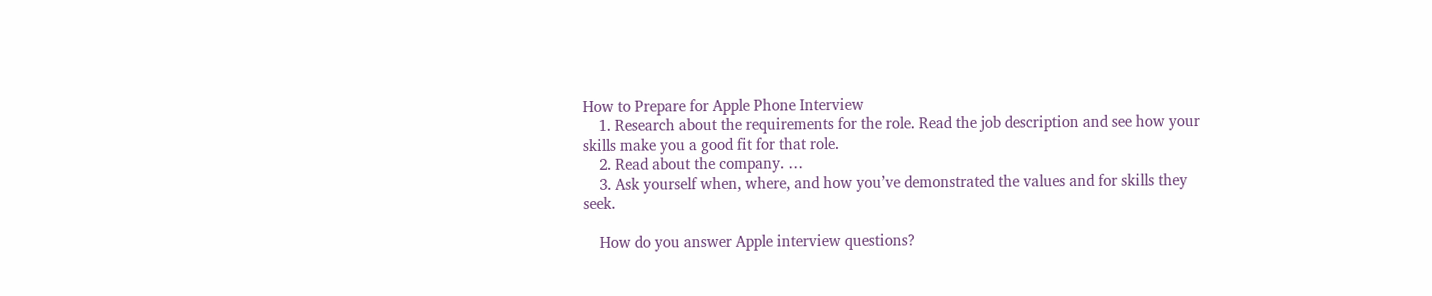How to Prepare for Apple Phone Interview
    1. Research about the requirements for the role. Read the job description and see how your skills make you a good fit for that role.
    2. Read about the company. …
    3. Ask yourself when, where, and how you’ve demonstrated the values and for skills they seek.

    How do you answer Apple interview questions?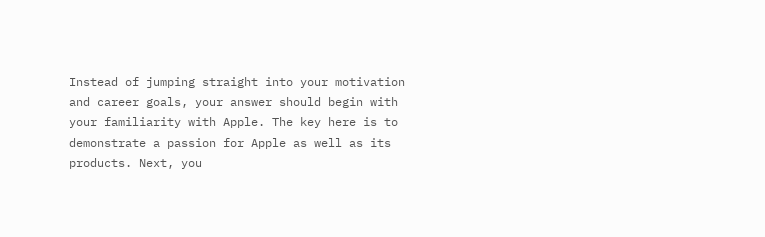Instead of jumping straight into your motivation and career goals, your answer should begin with your familiarity with Apple. The key here is to demonstrate a passion for Apple as well as its products. Next, you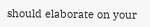should elaborate on your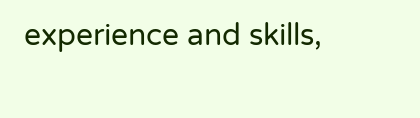experience and skills,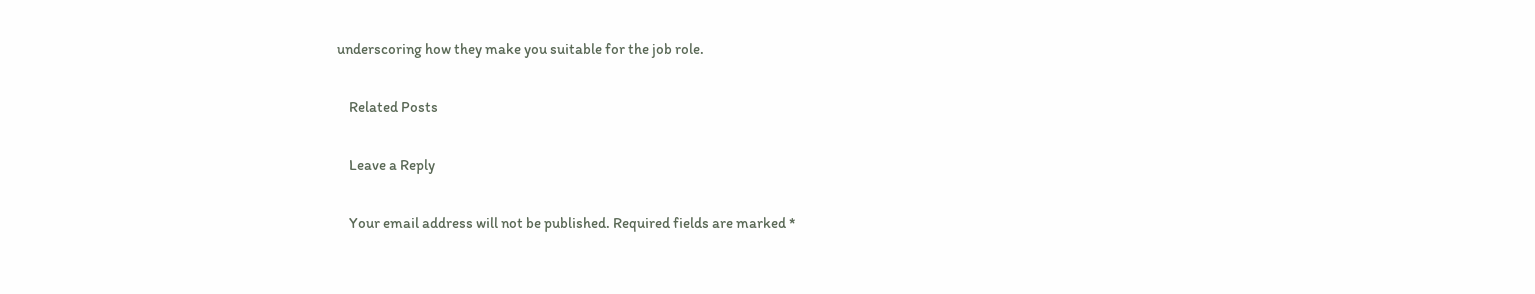underscoring how they make you suitable for the job role.

    Related Posts

    Leave a Reply

    Your email address will not be published. Required fields are marked *